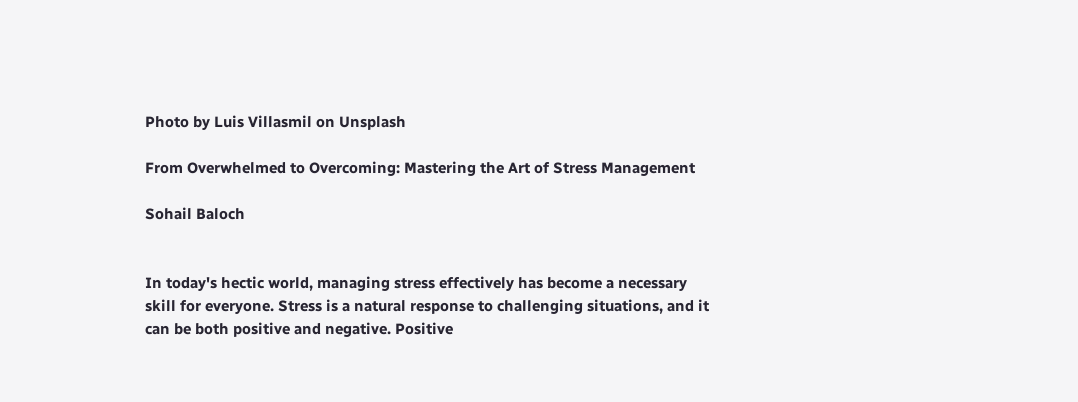Photo by Luis Villasmil on Unsplash

From Overwhelmed to Overcoming: Mastering the Art of Stress Management

Sohail Baloch


In today's hectic world, managing stress effectively has become a necessary skill for everyone. Stress is a natural response to challenging situations, and it can be both positive and negative. Positive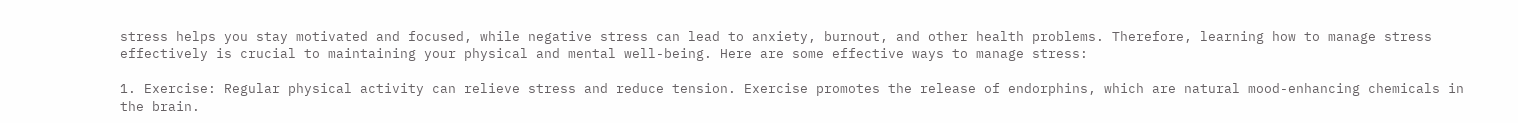stress helps you stay motivated and focused, while negative stress can lead to anxiety, burnout, and other health problems. Therefore, learning how to manage stress effectively is crucial to maintaining your physical and mental well-being. Here are some effective ways to manage stress:

1. Exercise: Regular physical activity can relieve stress and reduce tension. Exercise promotes the release of endorphins, which are natural mood-enhancing chemicals in the brain.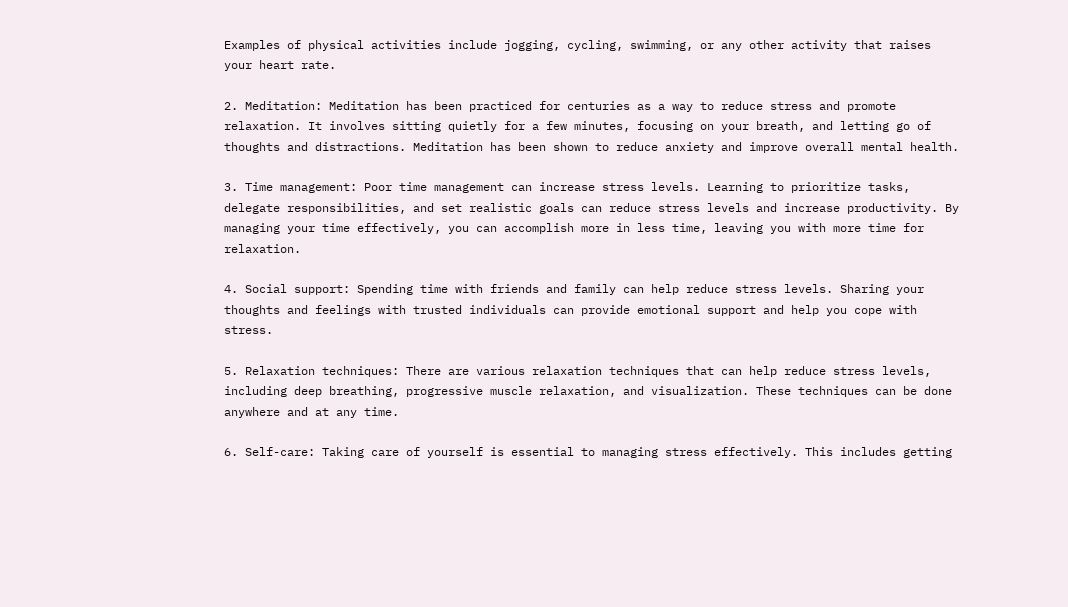Examples of physical activities include jogging, cycling, swimming, or any other activity that raises your heart rate.

2. Meditation: Meditation has been practiced for centuries as a way to reduce stress and promote relaxation. It involves sitting quietly for a few minutes, focusing on your breath, and letting go of thoughts and distractions. Meditation has been shown to reduce anxiety and improve overall mental health.

3. Time management: Poor time management can increase stress levels. Learning to prioritize tasks, delegate responsibilities, and set realistic goals can reduce stress levels and increase productivity. By managing your time effectively, you can accomplish more in less time, leaving you with more time for relaxation.

4. Social support: Spending time with friends and family can help reduce stress levels. Sharing your thoughts and feelings with trusted individuals can provide emotional support and help you cope with stress.

5. Relaxation techniques: There are various relaxation techniques that can help reduce stress levels, including deep breathing, progressive muscle relaxation, and visualization. These techniques can be done anywhere and at any time.

6. Self-care: Taking care of yourself is essential to managing stress effectively. This includes getting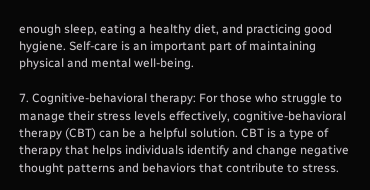enough sleep, eating a healthy diet, and practicing good hygiene. Self-care is an important part of maintaining physical and mental well-being.

7. Cognitive-behavioral therapy: For those who struggle to manage their stress levels effectively, cognitive-behavioral therapy (CBT) can be a helpful solution. CBT is a type of therapy that helps individuals identify and change negative thought patterns and behaviors that contribute to stress.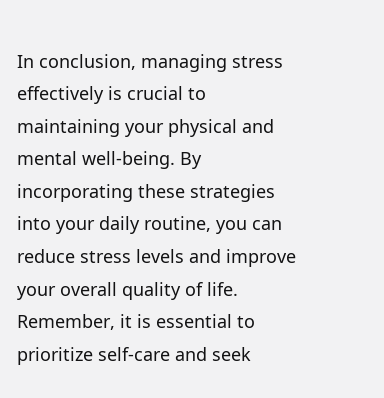In conclusion, managing stress effectively is crucial to maintaining your physical and mental well-being. By incorporating these strategies into your daily routine, you can reduce stress levels and improve your overall quality of life. Remember, it is essential to prioritize self-care and seek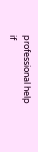professional help if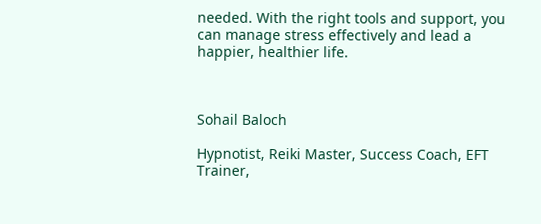needed. With the right tools and support, you can manage stress effectively and lead a happier, healthier life.



Sohail Baloch

Hypnotist, Reiki Master, Success Coach, EFT Trainer,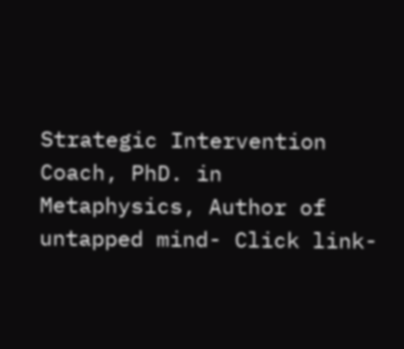Strategic Intervention Coach, PhD. in Metaphysics, Author of untapped mind- Click link-